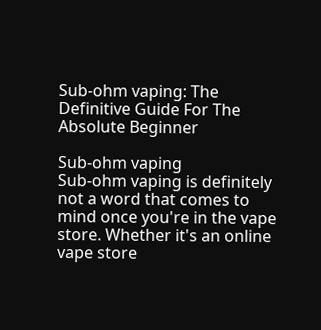Sub-ohm vaping: The Definitive Guide For The Absolute Beginner

Sub-ohm vaping
Sub-ohm vaping is definitely not a word that comes to mind once you're in the vape store. Whether it's an online vape store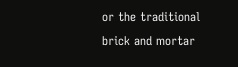or the traditional brick and mortar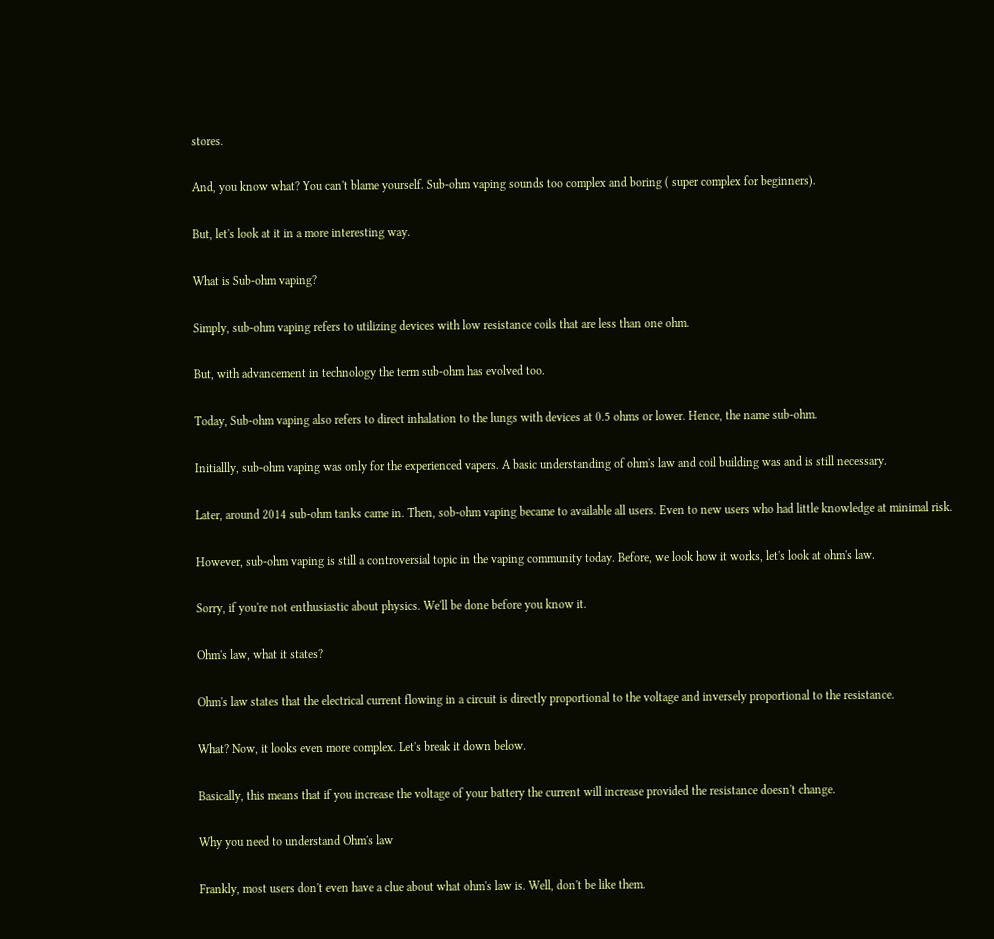stores.

And, you know what? You can't blame yourself. Sub-ohm vaping sounds too complex and boring ( super complex for beginners).

But, let's look at it in a more interesting way.

What is Sub-ohm vaping?

Simply, sub-ohm vaping refers to utilizing devices with low resistance coils that are less than one ohm.

But, with advancement in technology the term sub-ohm has evolved too.

Today, Sub-ohm vaping also refers to direct inhalation to the lungs with devices at 0.5 ohms or lower. Hence, the name sub-ohm.

Initiallly, sub-ohm vaping was only for the experienced vapers. A basic understanding of ohm's law and coil building was and is still necessary.

Later, around 2014 sub-ohm tanks came in. Then, sob-ohm vaping became to available all users. Even to new users who had little knowledge at minimal risk.

However, sub-ohm vaping is still a controversial topic in the vaping community today. Before, we look how it works, let's look at ohm's law.

Sorry, if you're not enthusiastic about physics. We'll be done before you know it.

Ohm's law, what it states?

Ohm's law states that the electrical current flowing in a circuit is directly proportional to the voltage and inversely proportional to the resistance.

What? Now, it looks even more complex. Let's break it down below.

Basically, this means that if you increase the voltage of your battery the current will increase provided the resistance doesn't change.

Why you need to understand Ohm's law

Frankly, most users don't even have a clue about what ohm's law is. Well, don't be like them.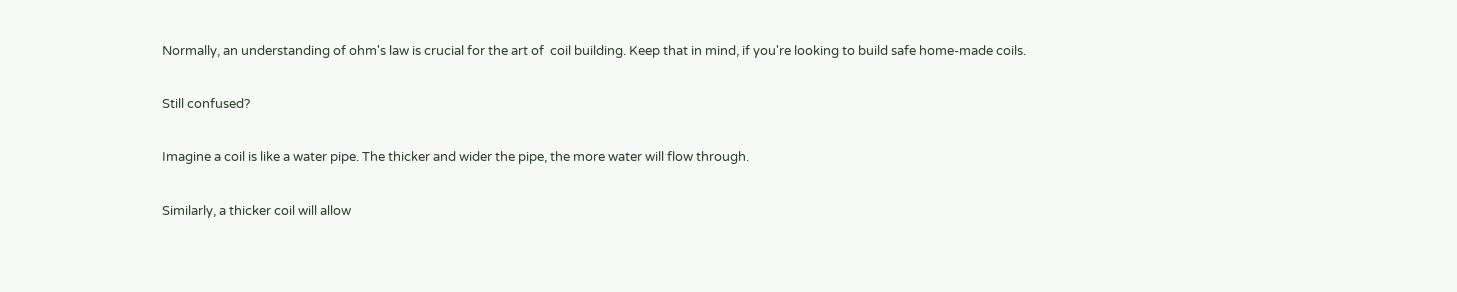Normally, an understanding of ohm's law is crucial for the art of  coil building. Keep that in mind, if you're looking to build safe home-made coils.

Still confused?

Imagine a coil is like a water pipe. The thicker and wider the pipe, the more water will flow through.

Similarly, a thicker coil will allow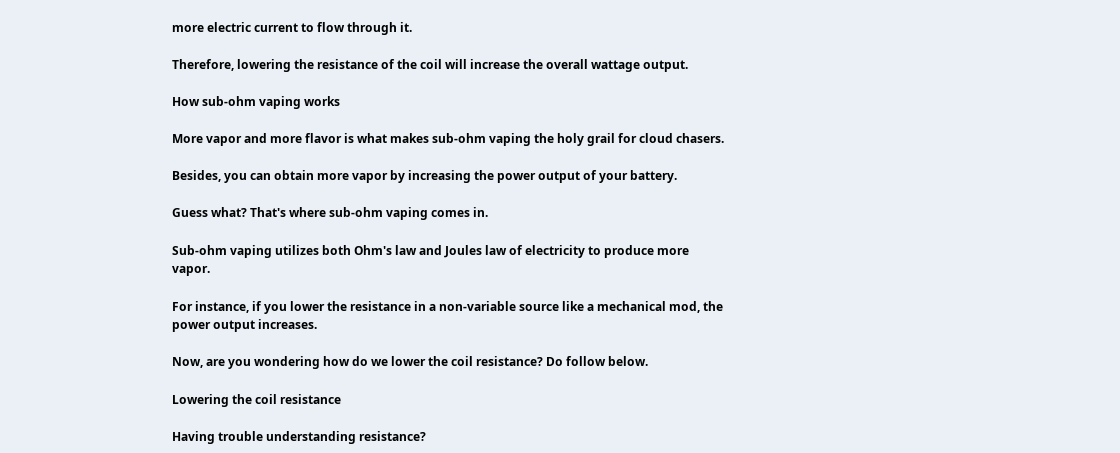more electric current to flow through it.

Therefore, lowering the resistance of the coil will increase the overall wattage output.

How sub-ohm vaping works

More vapor and more flavor is what makes sub-ohm vaping the holy grail for cloud chasers.

Besides, you can obtain more vapor by increasing the power output of your battery.

Guess what? That's where sub-ohm vaping comes in.

Sub-ohm vaping utilizes both Ohm's law and Joules law of electricity to produce more vapor.

For instance, if you lower the resistance in a non-variable source like a mechanical mod, the power output increases.

Now, are you wondering how do we lower the coil resistance? Do follow below.

Lowering the coil resistance

Having trouble understanding resistance?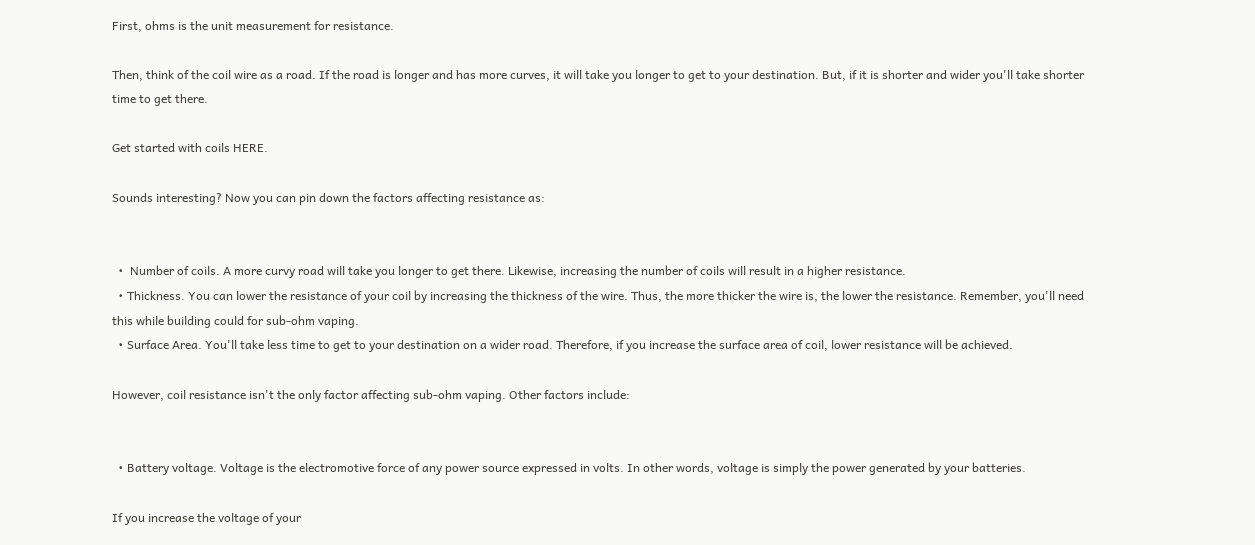First, ohms is the unit measurement for resistance.

Then, think of the coil wire as a road. If the road is longer and has more curves, it will take you longer to get to your destination. But, if it is shorter and wider you'll take shorter time to get there.

Get started with coils HERE.

Sounds interesting? Now you can pin down the factors affecting resistance as:


  •  Number of coils. A more curvy road will take you longer to get there. Likewise, increasing the number of coils will result in a higher resistance.
  • Thickness. You can lower the resistance of your coil by increasing the thickness of the wire. Thus, the more thicker the wire is, the lower the resistance. Remember, you'll need this while building could for sub-ohm vaping.
  • Surface Area. You'll take less time to get to your destination on a wider road. Therefore, if you increase the surface area of coil, lower resistance will be achieved.

However, coil resistance isn't the only factor affecting sub-ohm vaping. Other factors include:


  • Battery voltage. Voltage is the electromotive force of any power source expressed in volts. In other words, voltage is simply the power generated by your batteries.

If you increase the voltage of your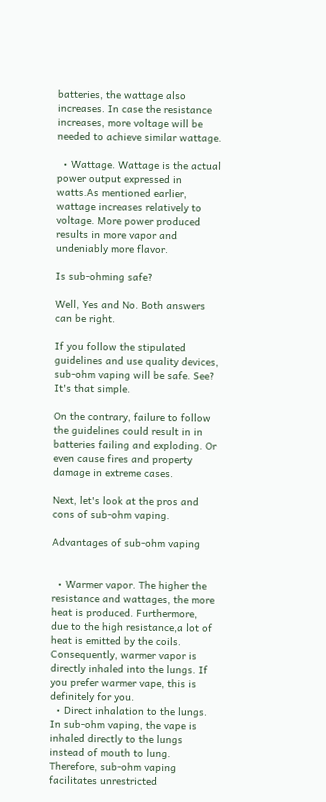batteries, the wattage also increases. In case the resistance increases, more voltage will be needed to achieve similar wattage.

  • Wattage. Wattage is the actual power output expressed in watts.As mentioned earlier, wattage increases relatively to voltage. More power produced results in more vapor and undeniably more flavor.

Is sub-ohming safe?

Well, Yes and No. Both answers can be right.

If you follow the stipulated guidelines and use quality devices, sub-ohm vaping will be safe. See? It's that simple.

On the contrary, failure to follow the guidelines could result in in batteries failing and exploding. Or even cause fires and property damage in extreme cases.

Next, let's look at the pros and cons of sub-ohm vaping.

Advantages of sub-ohm vaping


  • Warmer vapor. The higher the resistance and wattages, the more heat is produced. Furthermore, due to the high resistance,a lot of heat is emitted by the coils. Consequently, warmer vapor is directly inhaled into the lungs. If you prefer warmer vape, this is definitely for you.
  • Direct inhalation to the lungs. In sub-ohm vaping, the vape is inhaled directly to the lungs instead of mouth to lung. Therefore, sub-ohm vaping facilitates unrestricted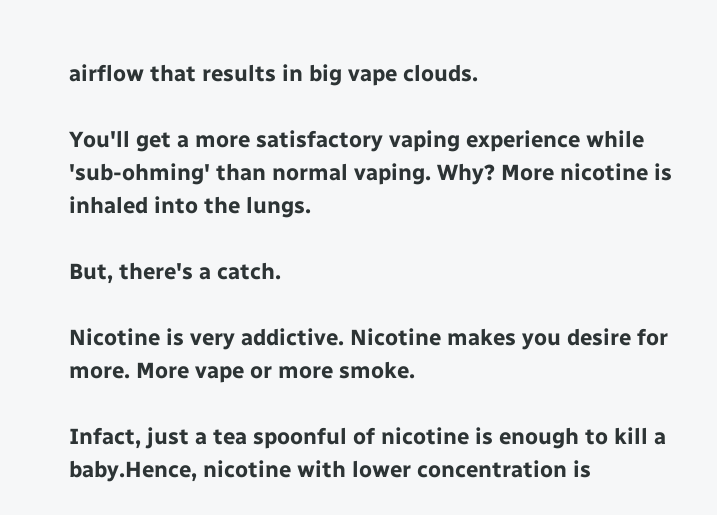airflow that results in big vape clouds.

You'll get a more satisfactory vaping experience while 'sub-ohming' than normal vaping. Why? More nicotine is inhaled into the lungs.

But, there's a catch.

Nicotine is very addictive. Nicotine makes you desire for more. More vape or more smoke.

Infact, just a tea spoonful of nicotine is enough to kill a baby.Hence, nicotine with lower concentration is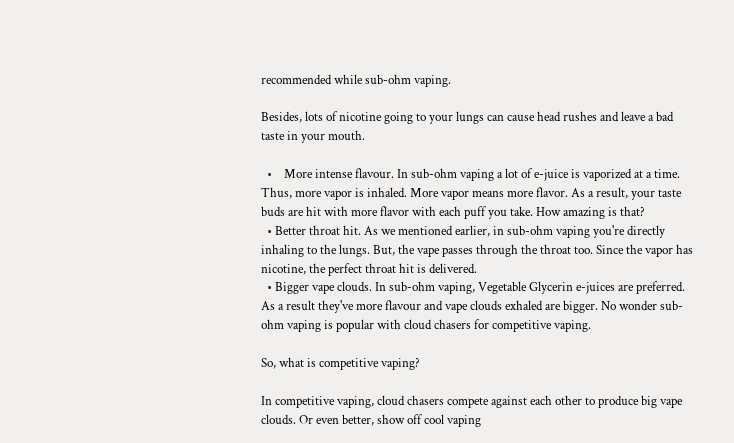recommended while sub-ohm vaping.

Besides, lots of nicotine going to your lungs can cause head rushes and leave a bad taste in your mouth.

  •    More intense flavour. In sub-ohm vaping a lot of e-juice is vaporized at a time. Thus, more vapor is inhaled. More vapor means more flavor. As a result, your taste buds are hit with more flavor with each puff you take. How amazing is that?
  • Better throat hit. As we mentioned earlier, in sub-ohm vaping you're directly inhaling to the lungs. But, the vape passes through the throat too. Since the vapor has nicotine, the perfect throat hit is delivered.
  • Bigger vape clouds. In sub-ohm vaping, Vegetable Glycerin e-juices are preferred. As a result they've more flavour and vape clouds exhaled are bigger. No wonder sub-ohm vaping is popular with cloud chasers for competitive vaping.

So, what is competitive vaping?

In competitive vaping, cloud chasers compete against each other to produce big vape clouds. Or even better, show off cool vaping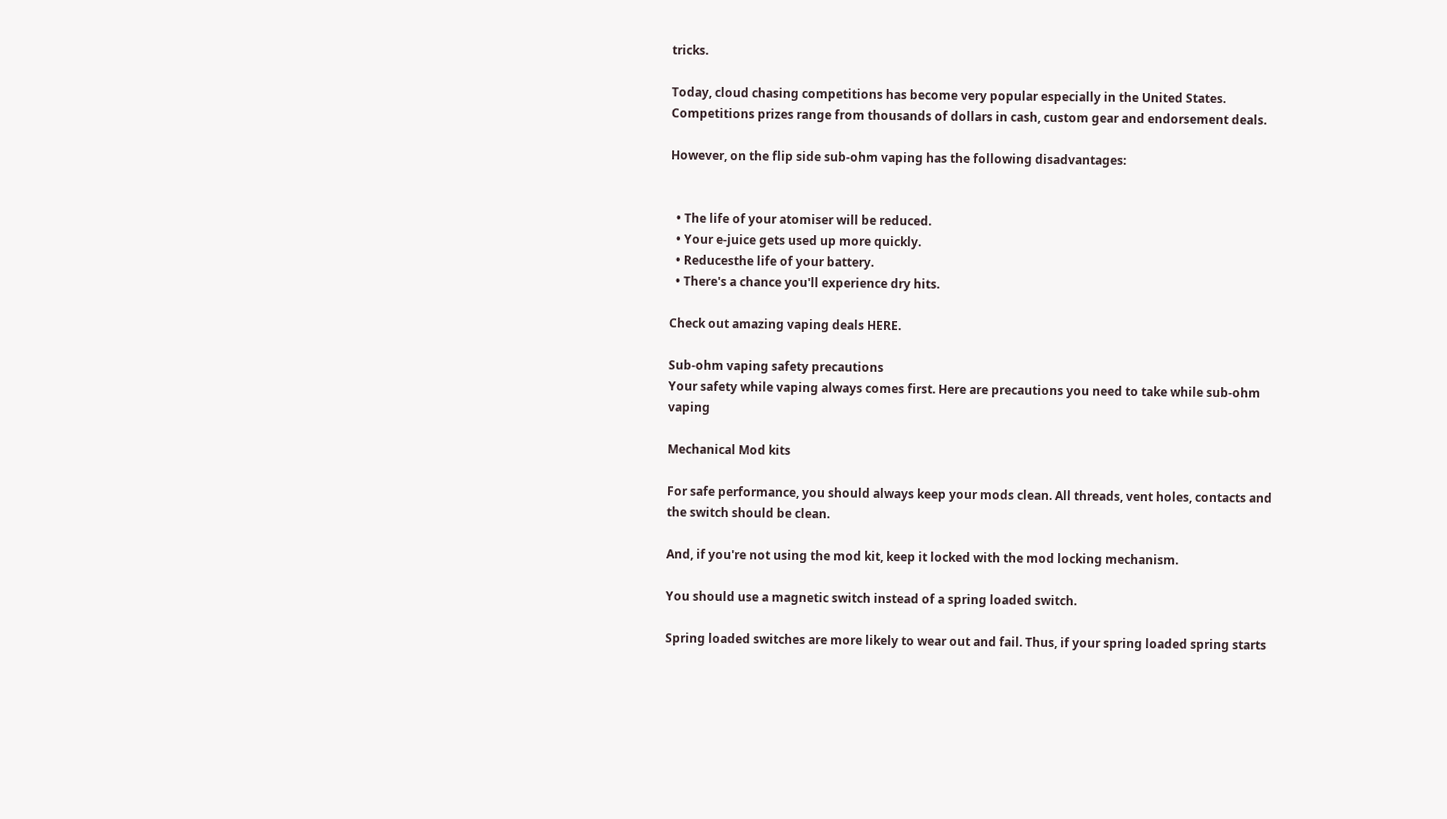tricks.

Today, cloud chasing competitions has become very popular especially in the United States. Competitions prizes range from thousands of dollars in cash, custom gear and endorsement deals.

However, on the flip side sub-ohm vaping has the following disadvantages:


  • The life of your atomiser will be reduced.
  • Your e-juice gets used up more quickly.
  • Reducesthe life of your battery.
  • There's a chance you'll experience dry hits.

Check out amazing vaping deals HERE.

Sub-ohm vaping safety precautions
Your safety while vaping always comes first. Here are precautions you need to take while sub-ohm vaping

Mechanical Mod kits

For safe performance, you should always keep your mods clean. All threads, vent holes, contacts and the switch should be clean.

And, if you're not using the mod kit, keep it locked with the mod locking mechanism.

You should use a magnetic switch instead of a spring loaded switch.

Spring loaded switches are more likely to wear out and fail. Thus, if your spring loaded spring starts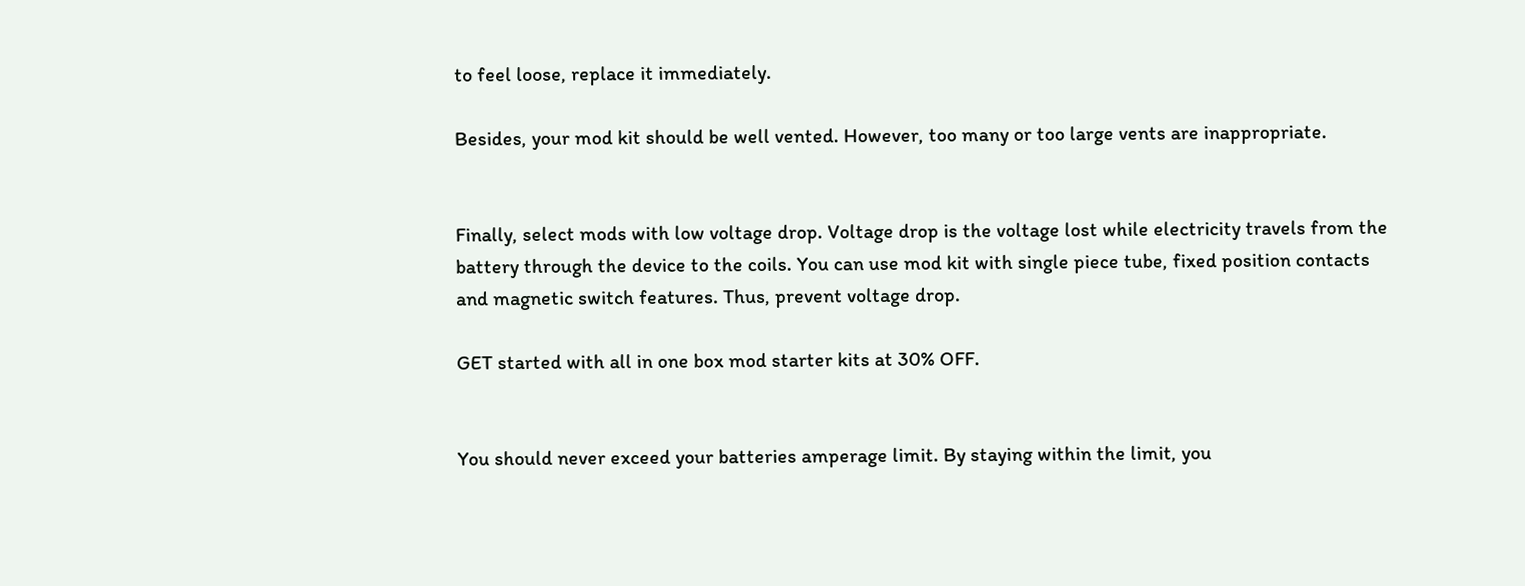to feel loose, replace it immediately.

Besides, your mod kit should be well vented. However, too many or too large vents are inappropriate.


Finally, select mods with low voltage drop. Voltage drop is the voltage lost while electricity travels from the battery through the device to the coils. You can use mod kit with single piece tube, fixed position contacts and magnetic switch features. Thus, prevent voltage drop.

GET started with all in one box mod starter kits at 30% OFF.


You should never exceed your batteries amperage limit. By staying within the limit, you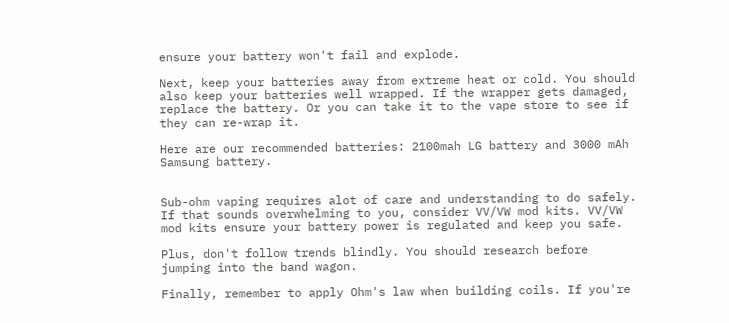ensure your battery won't fail and explode.

Next, keep your batteries away from extreme heat or cold. You should also keep your batteries well wrapped. If the wrapper gets damaged, replace the battery. Or you can take it to the vape store to see if they can re-wrap it.

Here are our recommended batteries: 2100mah LG battery and 3000 mAh Samsung battery.


Sub-ohm vaping requires alot of care and understanding to do safely. If that sounds overwhelming to you, consider VV/VW mod kits. VV/VW mod kits ensure your battery power is regulated and keep you safe.

Plus, don't follow trends blindly. You should research before jumping into the band wagon.

Finally, remember to apply Ohm's law when building coils. If you're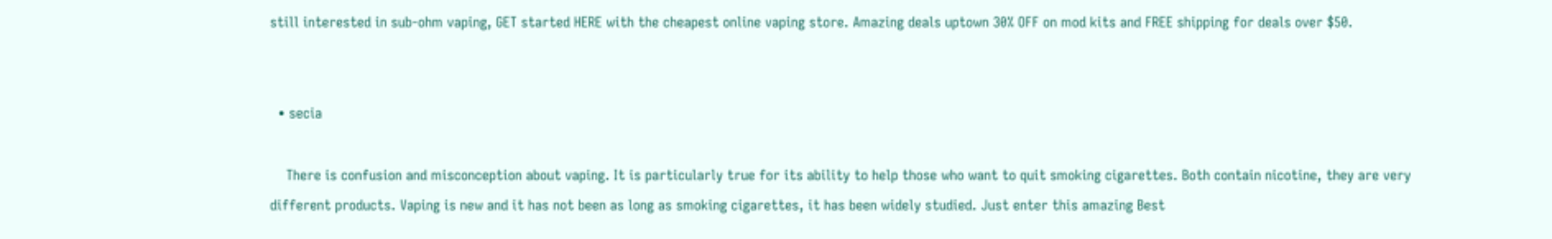still interested in sub-ohm vaping, GET started HERE with the cheapest online vaping store. Amazing deals uptown 30% OFF on mod kits and FREE shipping for deals over $50.


  • secia

    There is confusion and misconception about vaping. It is particularly true for its ability to help those who want to quit smoking cigarettes. Both contain nicotine, they are very different products. Vaping is new and it has not been as long as smoking cigarettes, it has been widely studied. Just enter this amazing Best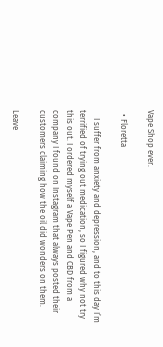Vape Shop ever.

  • Floretta

    I suffer from anxiety and depression, and to this day I’m terrified of trying out medication, so I figured why not try this out. I ordered myself a Vape Pen and CBD from a company I found on Instagram that always posted their customers claiming how the oil did wonders on them.

Leave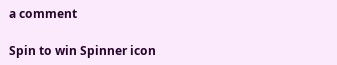a comment

Spin to win Spinner icon